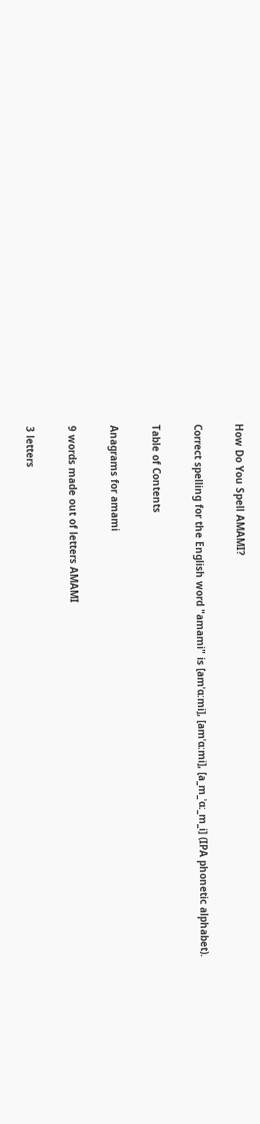How Do You Spell AMAMI?

Correct spelling for the English word "amami" is [amˈɑːmi], [amˈɑːmi], [a_m_ˈɑː_m_i] (IPA phonetic alphabet).

Table of Contents

Anagrams for amami

9 words made out of letters AMAMI

3 letters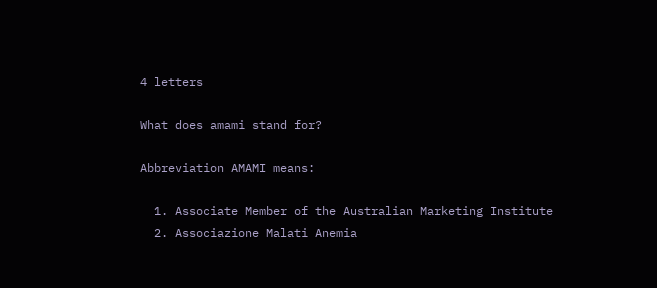4 letters

What does amami stand for?

Abbreviation AMAMI means:

  1. Associate Member of the Australian Marketing Institute
  2. Associazione Malati Anemia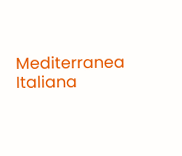Mediterranea Italiana